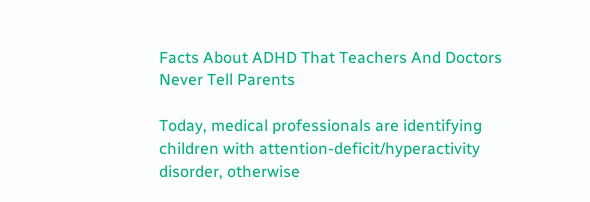Facts About ADHD That Teachers And Doctors Never Tell Parents

Today, medical professionals are identifying children with attention-deficit/hyperactivity disorder, otherwise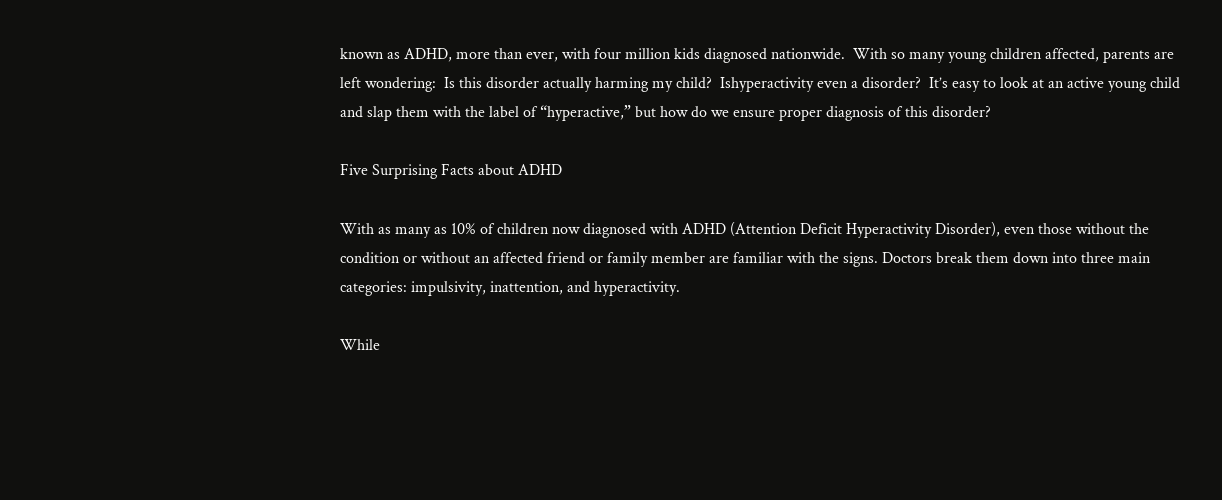known as ADHD, more than ever, with four million kids diagnosed nationwide.  With so many young children affected, parents are left wondering:  Is this disorder actually harming my child?  Ishyperactivity even a disorder?  It’s easy to look at an active young child and slap them with the label of “hyperactive,” but how do we ensure proper diagnosis of this disorder?

Five Surprising Facts about ADHD

With as many as 10% of children now diagnosed with ADHD (Attention Deficit Hyperactivity Disorder), even those without the condition or without an affected friend or family member are familiar with the signs. Doctors break them down into three main categories: impulsivity, inattention, and hyperactivity.

While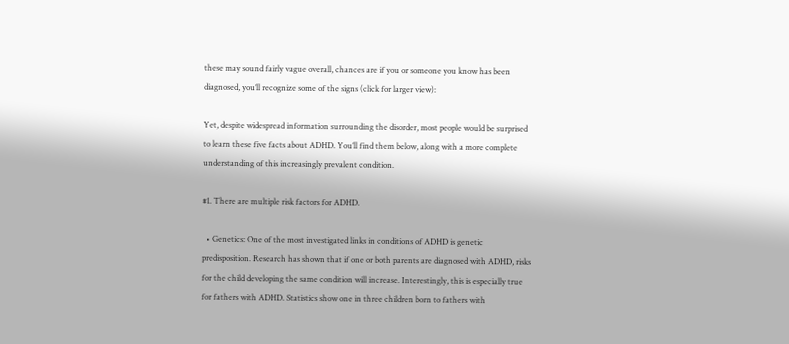these may sound fairly vague overall, chances are if you or someone you know has been diagnosed, you’ll recognize some of the signs (click for larger view):

Yet, despite widespread information surrounding the disorder, most people would be surprised to learn these five facts about ADHD. You’ll find them below, along with a more complete understanding of this increasingly prevalent condition.

#1. There are multiple risk factors for ADHD.

  • Genetics: One of the most investigated links in conditions of ADHD is genetic predisposition. Research has shown that if one or both parents are diagnosed with ADHD, risks for the child developing the same condition will increase. Interestingly, this is especially true for fathers with ADHD. Statistics show one in three children born to fathers with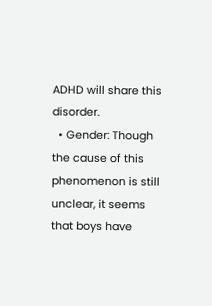ADHD will share this disorder.
  • Gender: Though the cause of this phenomenon is still unclear, it seems that boys have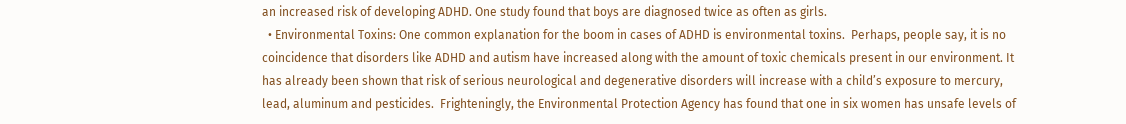an increased risk of developing ADHD. One study found that boys are diagnosed twice as often as girls.
  • Environmental Toxins: One common explanation for the boom in cases of ADHD is environmental toxins.  Perhaps, people say, it is no coincidence that disorders like ADHD and autism have increased along with the amount of toxic chemicals present in our environment. It has already been shown that risk of serious neurological and degenerative disorders will increase with a child’s exposure to mercury, lead, aluminum and pesticides.  Frighteningly, the Environmental Protection Agency has found that one in six women has unsafe levels of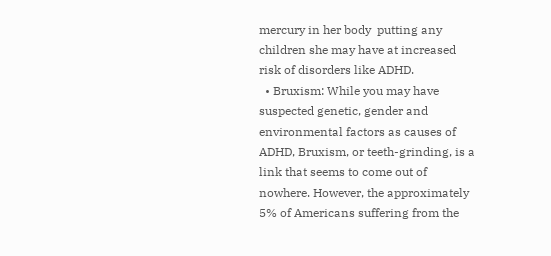mercury in her body  putting any children she may have at increased risk of disorders like ADHD.
  • Bruxism: While you may have suspected genetic, gender and environmental factors as causes of ADHD, Bruxism, or teeth-grinding, is a link that seems to come out of nowhere. However, the approximately 5% of Americans suffering from the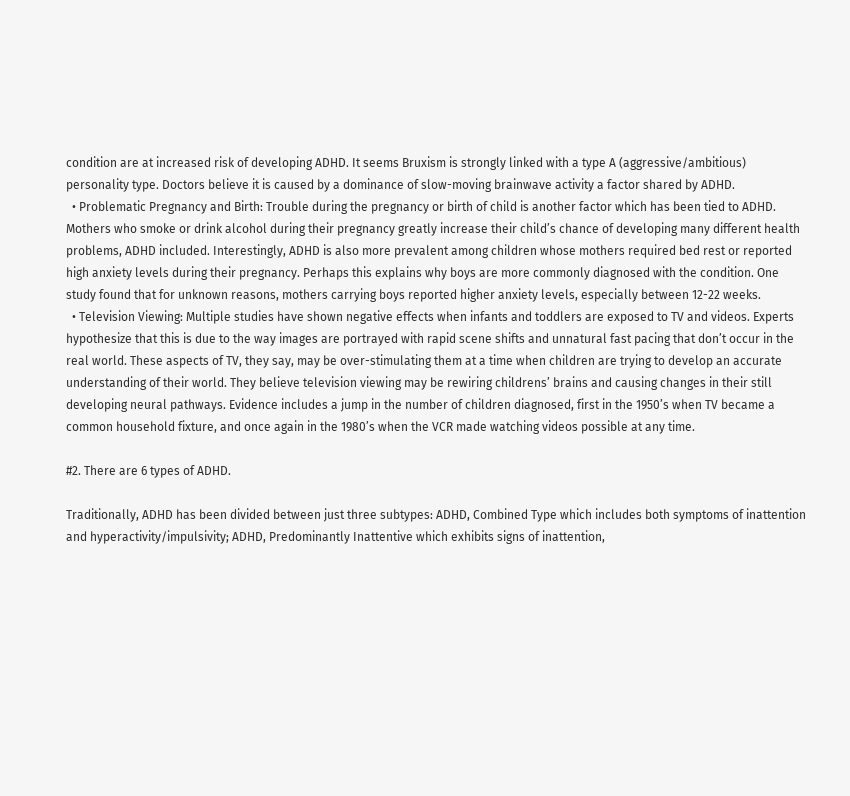condition are at increased risk of developing ADHD. It seems Bruxism is strongly linked with a type A (aggressive/ambitious) personality type. Doctors believe it is caused by a dominance of slow-moving brainwave activity a factor shared by ADHD.
  • Problematic Pregnancy and Birth: Trouble during the pregnancy or birth of child is another factor which has been tied to ADHD. Mothers who smoke or drink alcohol during their pregnancy greatly increase their child’s chance of developing many different health problems, ADHD included. Interestingly, ADHD is also more prevalent among children whose mothers required bed rest or reported high anxiety levels during their pregnancy. Perhaps this explains why boys are more commonly diagnosed with the condition. One study found that for unknown reasons, mothers carrying boys reported higher anxiety levels, especially between 12-22 weeks.
  • Television Viewing: Multiple studies have shown negative effects when infants and toddlers are exposed to TV and videos. Experts hypothesize that this is due to the way images are portrayed with rapid scene shifts and unnatural fast pacing that don’t occur in the real world. These aspects of TV, they say, may be over-stimulating them at a time when children are trying to develop an accurate understanding of their world. They believe television viewing may be rewiring childrens’ brains and causing changes in their still developing neural pathways. Evidence includes a jump in the number of children diagnosed, first in the 1950’s when TV became a common household fixture, and once again in the 1980’s when the VCR made watching videos possible at any time.

#2. There are 6 types of ADHD.

Traditionally, ADHD has been divided between just three subtypes: ADHD, Combined Type which includes both symptoms of inattention and hyperactivity/impulsivity; ADHD, Predominantly Inattentive which exhibits signs of inattention,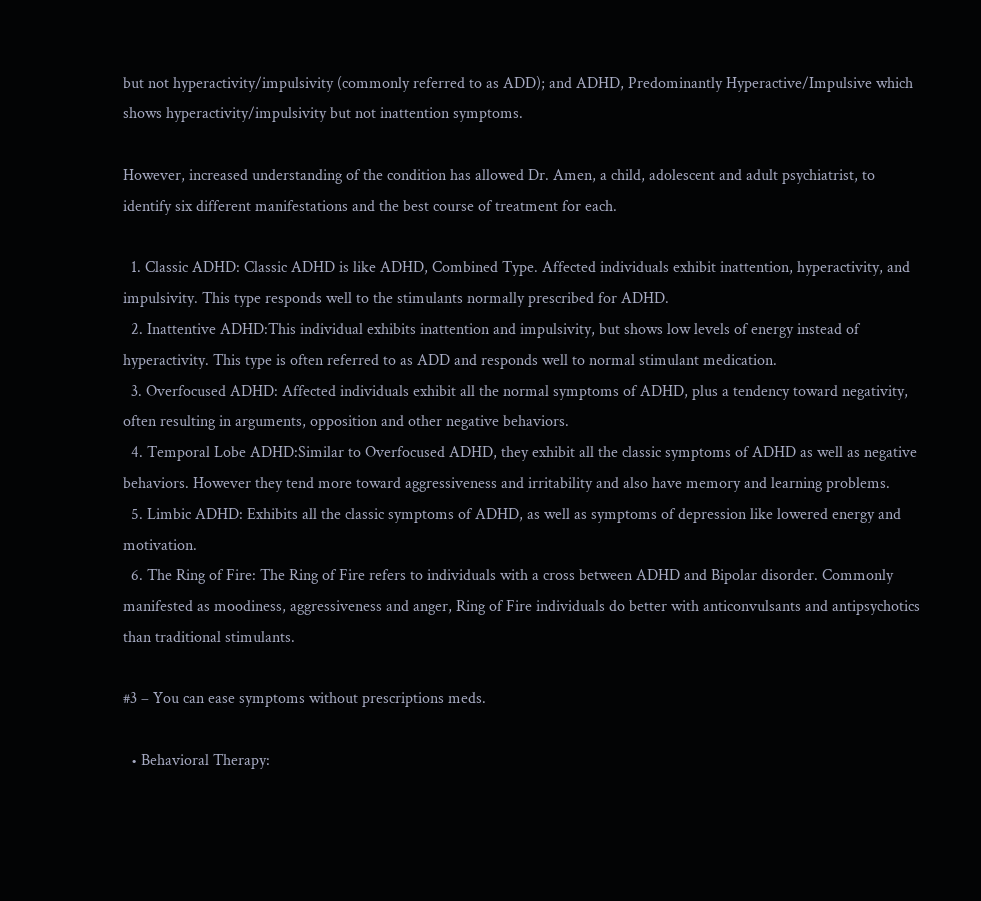but not hyperactivity/impulsivity (commonly referred to as ADD); and ADHD, Predominantly Hyperactive/Impulsive which shows hyperactivity/impulsivity but not inattention symptoms.

However, increased understanding of the condition has allowed Dr. Amen, a child, adolescent and adult psychiatrist, to identify six different manifestations and the best course of treatment for each.

  1. Classic ADHD: Classic ADHD is like ADHD, Combined Type. Affected individuals exhibit inattention, hyperactivity, and impulsivity. This type responds well to the stimulants normally prescribed for ADHD.
  2. Inattentive ADHD:This individual exhibits inattention and impulsivity, but shows low levels of energy instead of hyperactivity. This type is often referred to as ADD and responds well to normal stimulant medication.
  3. Overfocused ADHD: Affected individuals exhibit all the normal symptoms of ADHD, plus a tendency toward negativity, often resulting in arguments, opposition and other negative behaviors.
  4. Temporal Lobe ADHD:Similar to Overfocused ADHD, they exhibit all the classic symptoms of ADHD as well as negative behaviors. However they tend more toward aggressiveness and irritability and also have memory and learning problems.
  5. Limbic ADHD: Exhibits all the classic symptoms of ADHD, as well as symptoms of depression like lowered energy and motivation.
  6. The Ring of Fire: The Ring of Fire refers to individuals with a cross between ADHD and Bipolar disorder. Commonly manifested as moodiness, aggressiveness and anger, Ring of Fire individuals do better with anticonvulsants and antipsychotics than traditional stimulants.

#3 – You can ease symptoms without prescriptions meds.

  • Behavioral Therapy: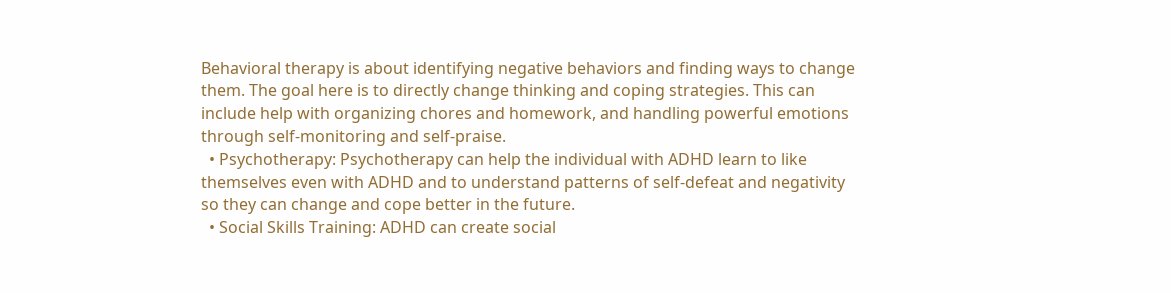Behavioral therapy is about identifying negative behaviors and finding ways to change them. The goal here is to directly change thinking and coping strategies. This can include help with organizing chores and homework, and handling powerful emotions through self-monitoring and self-praise.
  • Psychotherapy: Psychotherapy can help the individual with ADHD learn to like themselves even with ADHD and to understand patterns of self-defeat and negativity so they can change and cope better in the future.
  • Social Skills Training: ADHD can create social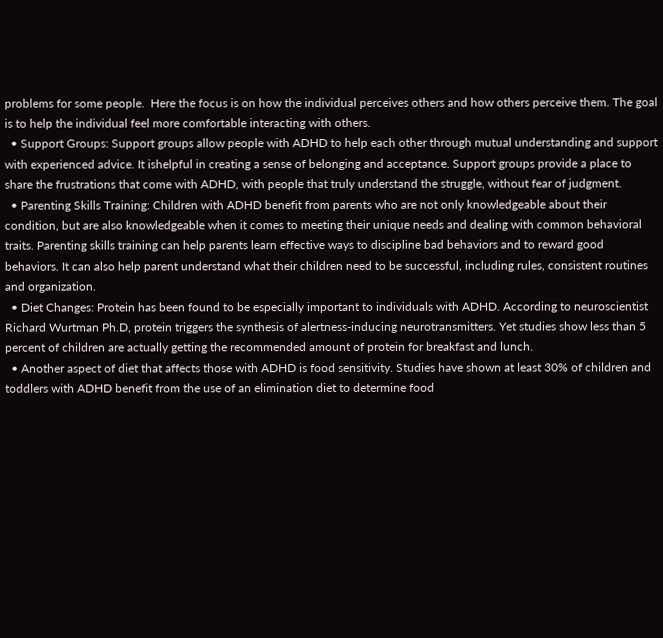problems for some people.  Here the focus is on how the individual perceives others and how others perceive them. The goal is to help the individual feel more comfortable interacting with others.
  • Support Groups: Support groups allow people with ADHD to help each other through mutual understanding and support with experienced advice. It ishelpful in creating a sense of belonging and acceptance. Support groups provide a place to share the frustrations that come with ADHD, with people that truly understand the struggle, without fear of judgment.
  • Parenting Skills Training: Children with ADHD benefit from parents who are not only knowledgeable about their condition, but are also knowledgeable when it comes to meeting their unique needs and dealing with common behavioral traits. Parenting skills training can help parents learn effective ways to discipline bad behaviors and to reward good behaviors. It can also help parent understand what their children need to be successful, including rules, consistent routines and organization.
  • Diet Changes: Protein has been found to be especially important to individuals with ADHD. According to neuroscientist Richard Wurtman Ph.D, protein triggers the synthesis of alertness-inducing neurotransmitters. Yet studies show less than 5 percent of children are actually getting the recommended amount of protein for breakfast and lunch.
  • Another aspect of diet that affects those with ADHD is food sensitivity. Studies have shown at least 30% of children and toddlers with ADHD benefit from the use of an elimination diet to determine food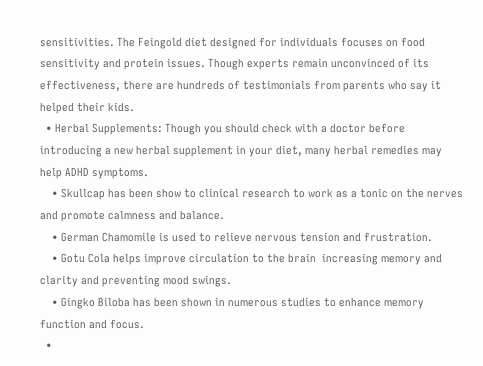sensitivities. The Feingold diet designed for individuals focuses on food sensitivity and protein issues. Though experts remain unconvinced of its effectiveness, there are hundreds of testimonials from parents who say it helped their kids.
  • Herbal Supplements: Though you should check with a doctor before introducing a new herbal supplement in your diet, many herbal remedies may help ADHD symptoms.
    • Skullcap has been show to clinical research to work as a tonic on the nerves and promote calmness and balance.
    • German Chamomile is used to relieve nervous tension and frustration.
    • Gotu Cola helps improve circulation to the brain  increasing memory and clarity and preventing mood swings.
    • Gingko Biloba has been shown in numerous studies to enhance memory function and focus.
  •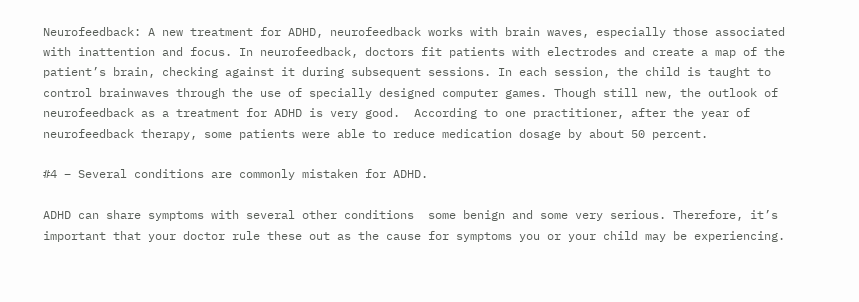Neurofeedback: A new treatment for ADHD, neurofeedback works with brain waves, especially those associated with inattention and focus. In neurofeedback, doctors fit patients with electrodes and create a map of the patient’s brain, checking against it during subsequent sessions. In each session, the child is taught to control brainwaves through the use of specially designed computer games. Though still new, the outlook of neurofeedback as a treatment for ADHD is very good.  According to one practitioner, after the year of neurofeedback therapy, some patients were able to reduce medication dosage by about 50 percent.

#4 – Several conditions are commonly mistaken for ADHD.

ADHD can share symptoms with several other conditions  some benign and some very serious. Therefore, it’s important that your doctor rule these out as the cause for symptoms you or your child may be experiencing.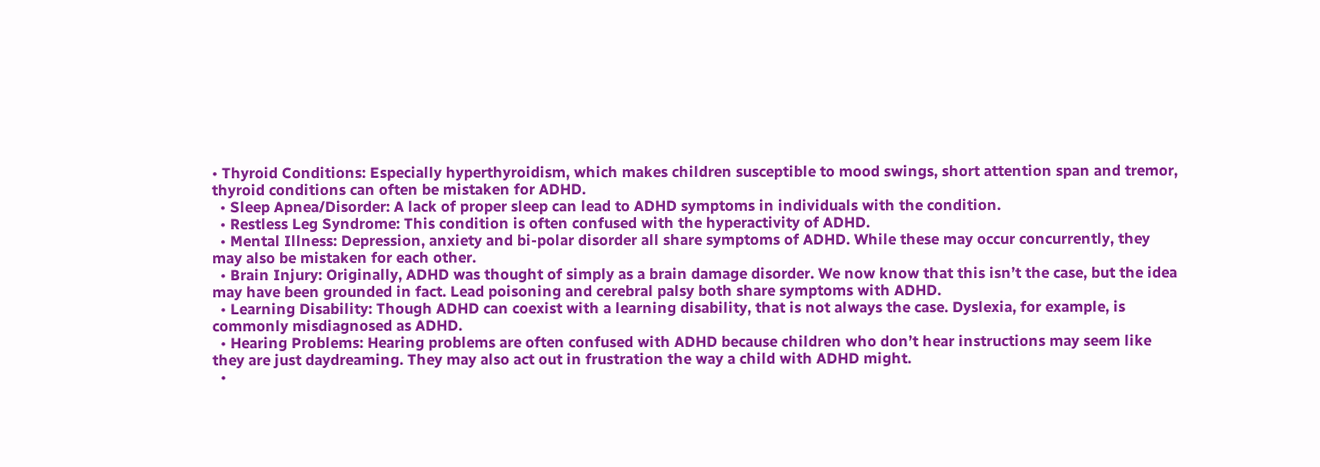• Thyroid Conditions: Especially hyperthyroidism, which makes children susceptible to mood swings, short attention span and tremor, thyroid conditions can often be mistaken for ADHD.
  • Sleep Apnea/Disorder: A lack of proper sleep can lead to ADHD symptoms in individuals with the condition.
  • Restless Leg Syndrome: This condition is often confused with the hyperactivity of ADHD.
  • Mental Illness: Depression, anxiety and bi-polar disorder all share symptoms of ADHD. While these may occur concurrently, they may also be mistaken for each other.
  • Brain Injury: Originally, ADHD was thought of simply as a brain damage disorder. We now know that this isn’t the case, but the idea may have been grounded in fact. Lead poisoning and cerebral palsy both share symptoms with ADHD.
  • Learning Disability: Though ADHD can coexist with a learning disability, that is not always the case. Dyslexia, for example, is commonly misdiagnosed as ADHD.
  • Hearing Problems: Hearing problems are often confused with ADHD because children who don’t hear instructions may seem like they are just daydreaming. They may also act out in frustration the way a child with ADHD might.
  •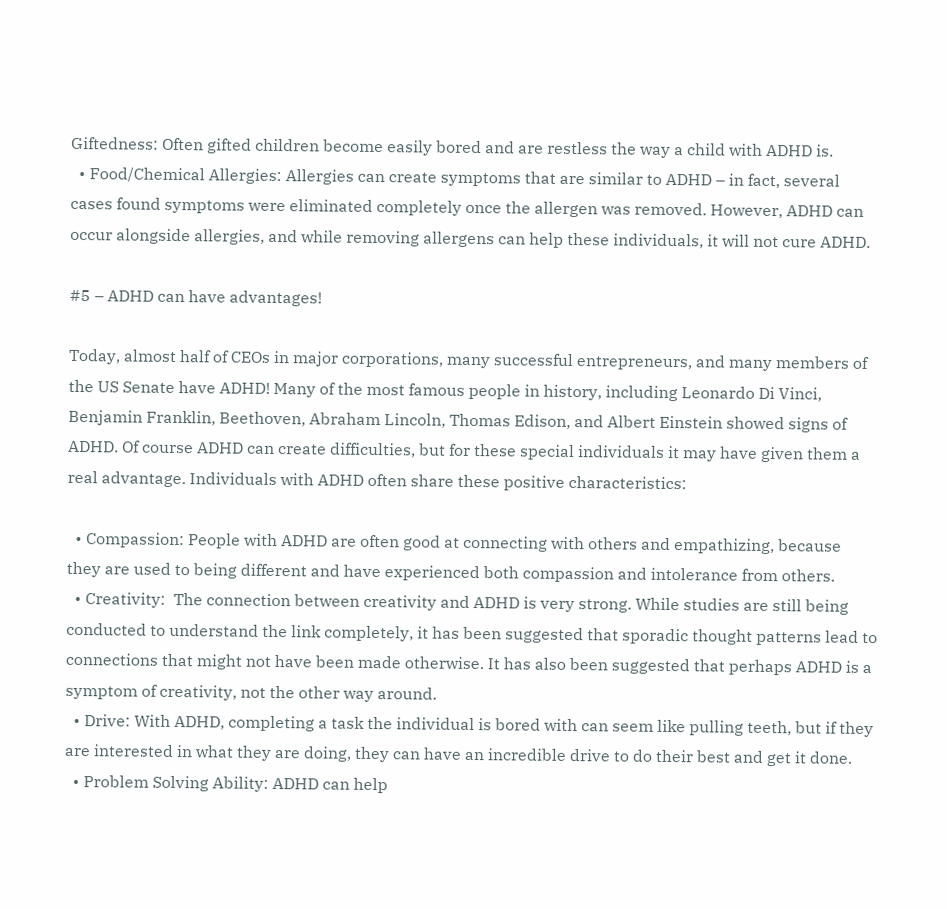Giftedness: Often gifted children become easily bored and are restless the way a child with ADHD is.
  • Food/Chemical Allergies: Allergies can create symptoms that are similar to ADHD – in fact, several cases found symptoms were eliminated completely once the allergen was removed. However, ADHD can occur alongside allergies, and while removing allergens can help these individuals, it will not cure ADHD.

#5 – ADHD can have advantages!

Today, almost half of CEOs in major corporations, many successful entrepreneurs, and many members of the US Senate have ADHD! Many of the most famous people in history, including Leonardo Di Vinci, Benjamin Franklin, Beethoven, Abraham Lincoln, Thomas Edison, and Albert Einstein showed signs of ADHD. Of course ADHD can create difficulties, but for these special individuals it may have given them a real advantage. Individuals with ADHD often share these positive characteristics:

  • Compassion: People with ADHD are often good at connecting with others and empathizing, because they are used to being different and have experienced both compassion and intolerance from others.
  • Creativity:  The connection between creativity and ADHD is very strong. While studies are still being conducted to understand the link completely, it has been suggested that sporadic thought patterns lead to connections that might not have been made otherwise. It has also been suggested that perhaps ADHD is a symptom of creativity, not the other way around.
  • Drive: With ADHD, completing a task the individual is bored with can seem like pulling teeth, but if they are interested in what they are doing, they can have an incredible drive to do their best and get it done.
  • Problem Solving Ability: ADHD can help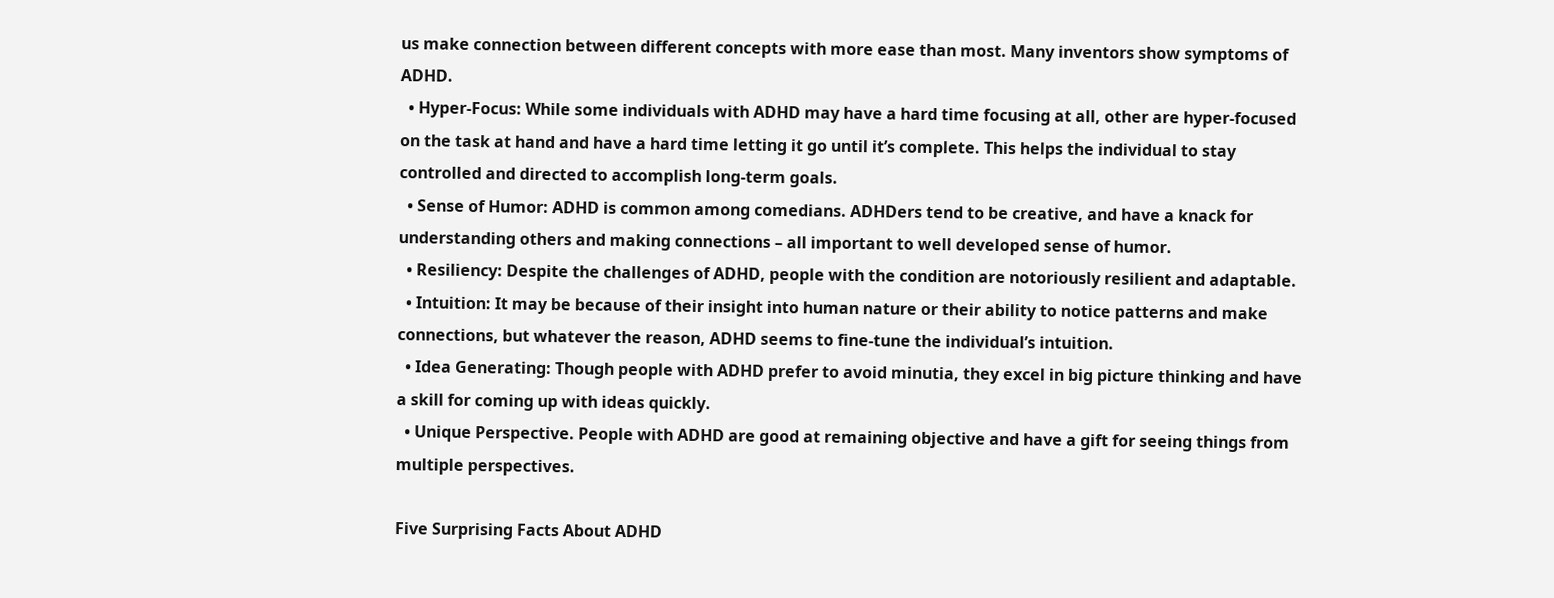us make connection between different concepts with more ease than most. Many inventors show symptoms of ADHD.
  • Hyper-Focus: While some individuals with ADHD may have a hard time focusing at all, other are hyper-focused on the task at hand and have a hard time letting it go until it’s complete. This helps the individual to stay controlled and directed to accomplish long-term goals.
  • Sense of Humor: ADHD is common among comedians. ADHDers tend to be creative, and have a knack for understanding others and making connections – all important to well developed sense of humor.
  • Resiliency: Despite the challenges of ADHD, people with the condition are notoriously resilient and adaptable.
  • Intuition: It may be because of their insight into human nature or their ability to notice patterns and make connections, but whatever the reason, ADHD seems to fine-tune the individual’s intuition.
  • Idea Generating: Though people with ADHD prefer to avoid minutia, they excel in big picture thinking and have a skill for coming up with ideas quickly.
  • Unique Perspective. People with ADHD are good at remaining objective and have a gift for seeing things from multiple perspectives.

Five Surprising Facts About ADHD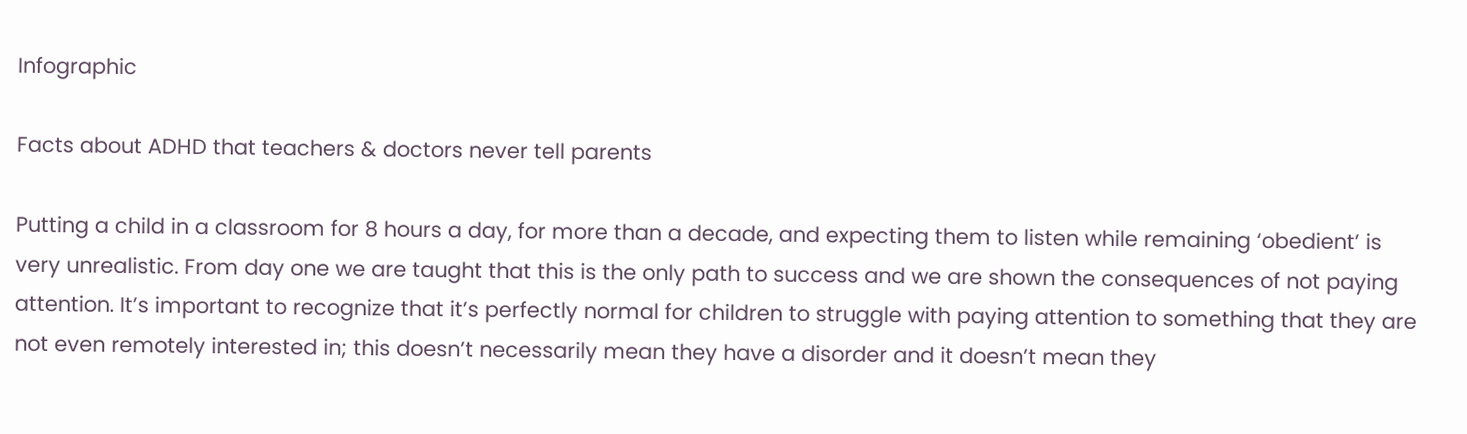Infographic

Facts about ADHD that teachers & doctors never tell parents

Putting a child in a classroom for 8 hours a day, for more than a decade, and expecting them to listen while remaining ‘obedient’ is very unrealistic. From day one we are taught that this is the only path to success and we are shown the consequences of not paying attention. It’s important to recognize that it’s perfectly normal for children to struggle with paying attention to something that they are not even remotely interested in; this doesn’t necessarily mean they have a disorder and it doesn’t mean they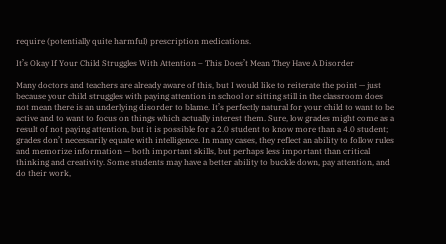require (potentially quite harmful) prescription medications.

It’s Okay If Your Child Struggles With Attention – This Does’t Mean They Have A Disorder

Many doctors and teachers are already aware of this, but I would like to reiterate the point — just because your child struggles with paying attention in school or sitting still in the classroom does not mean there is an underlying disorder to blame. It’s perfectly natural for your child to want to be active and to want to focus on things which actually interest them. Sure, low grades might come as a result of not paying attention, but it is possible for a 2.0 student to know more than a 4.0 student; grades don’t necessarily equate with intelligence. In many cases, they reflect an ability to follow rules and memorize information — both important skills, but perhaps less important than critical thinking and creativity. Some students may have a better ability to buckle down, pay attention, and do their work,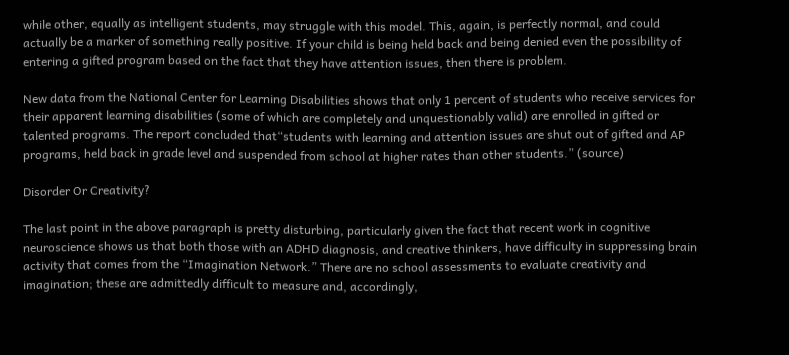while other, equally as intelligent students, may struggle with this model. This, again, is perfectly normal, and could actually be a marker of something really positive. If your child is being held back and being denied even the possibility of entering a gifted program based on the fact that they have attention issues, then there is problem.

New data from the National Center for Learning Disabilities shows that only 1 percent of students who receive services for their apparent learning disabilities (some of which are completely and unquestionably valid) are enrolled in gifted or talented programs. The report concluded that“students with learning and attention issues are shut out of gifted and AP programs, held back in grade level and suspended from school at higher rates than other students.” (source)

Disorder Or Creativity?

The last point in the above paragraph is pretty disturbing, particularly given the fact that recent work in cognitive neuroscience shows us that both those with an ADHD diagnosis, and creative thinkers, have difficulty in suppressing brain activity that comes from the “Imagination Network.” There are no school assessments to evaluate creativity and imagination; these are admittedly difficult to measure and, accordingly,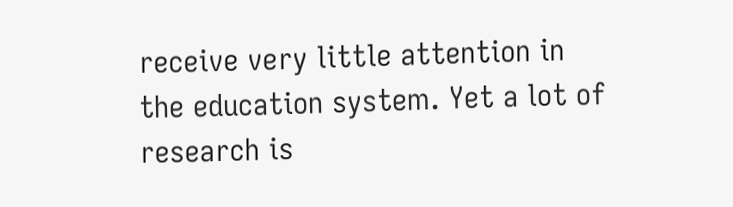receive very little attention in the education system. Yet a lot of research is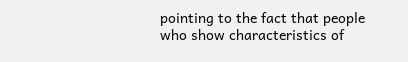pointing to the fact that people who show characteristics of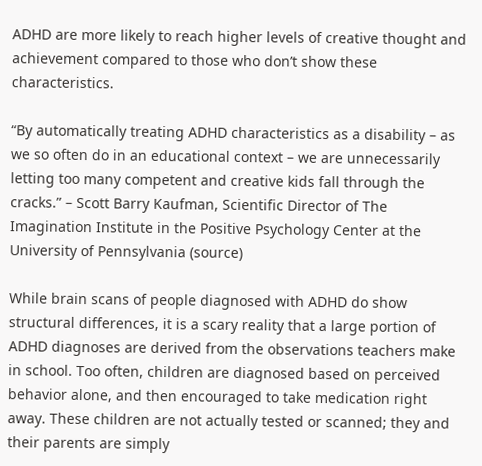ADHD are more likely to reach higher levels of creative thought and achievement compared to those who don’t show these characteristics.

“By automatically treating ADHD characteristics as a disability – as we so often do in an educational context – we are unnecessarily letting too many competent and creative kids fall through the cracks.” – Scott Barry Kaufman, Scientific Director of The Imagination Institute in the Positive Psychology Center at the University of Pennsylvania (source)

While brain scans of people diagnosed with ADHD do show structural differences, it is a scary reality that a large portion of ADHD diagnoses are derived from the observations teachers make in school. Too often, children are diagnosed based on perceived behavior alone, and then encouraged to take medication right away. These children are not actually tested or scanned; they and their parents are simply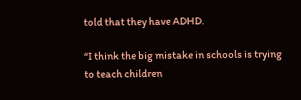told that they have ADHD.

“I think the big mistake in schools is trying to teach children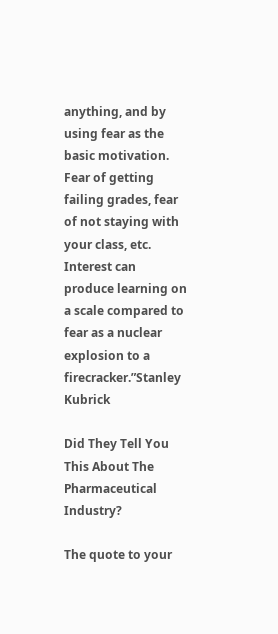anything, and by using fear as the basic motivation. Fear of getting failing grades, fear of not staying with your class, etc. Interest can produce learning on a scale compared to fear as a nuclear explosion to a firecracker.”Stanley Kubrick

Did They Tell You This About The Pharmaceutical Industry?

The quote to your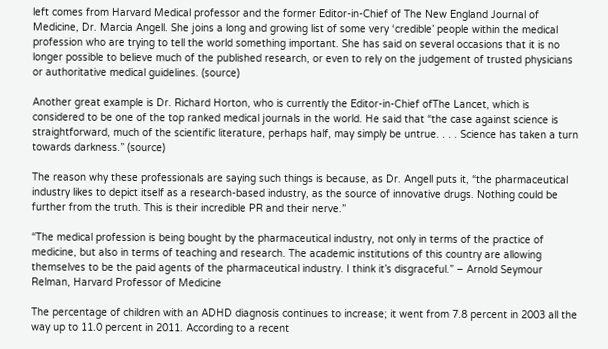left comes from Harvard Medical professor and the former Editor-in-Chief of The New England Journal of Medicine, Dr. Marcia Angell. She joins a long and growing list of some very ‘credible’ people within the medical profession who are trying to tell the world something important. She has said on several occasions that it is no longer possible to believe much of the published research, or even to rely on the judgement of trusted physicians or authoritative medical guidelines. (source)

Another great example is Dr. Richard Horton, who is currently the Editor-in-Chief ofThe Lancet, which is considered to be one of the top ranked medical journals in the world. He said that “the case against science is straightforward, much of the scientific literature, perhaps half, may simply be untrue. . . . Science has taken a turn towards darkness.” (source)

The reason why these professionals are saying such things is because, as Dr. Angell puts it, “the pharmaceutical industry likes to depict itself as a research-based industry, as the source of innovative drugs. Nothing could be further from the truth. This is their incredible PR and their nerve.”

“The medical profession is being bought by the pharmaceutical industry, not only in terms of the practice of medicine, but also in terms of teaching and research. The academic institutions of this country are allowing themselves to be the paid agents of the pharmaceutical industry. I think it’s disgraceful.” – Arnold Seymour Relman, Harvard Professor of Medicine

The percentage of children with an ADHD diagnosis continues to increase; it went from 7.8 percent in 2003 all the way up to 11.0 percent in 2011. According to a recent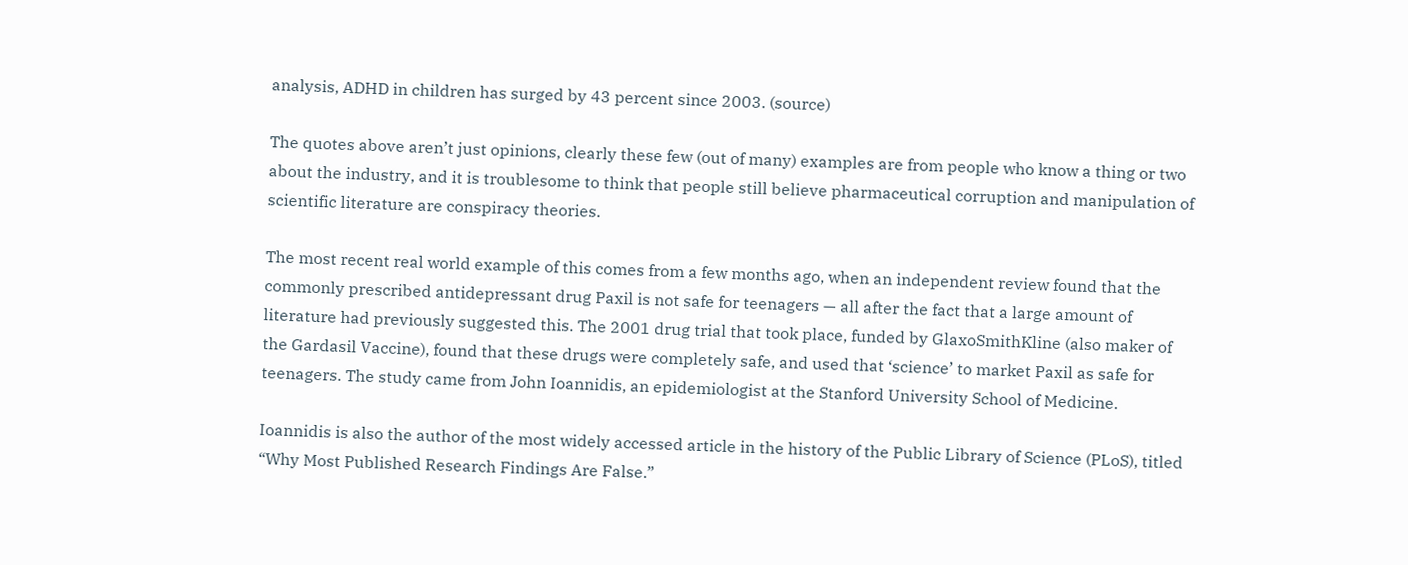analysis, ADHD in children has surged by 43 percent since 2003. (source)

The quotes above aren’t just opinions, clearly these few (out of many) examples are from people who know a thing or two about the industry, and it is troublesome to think that people still believe pharmaceutical corruption and manipulation of scientific literature are conspiracy theories.

The most recent real world example of this comes from a few months ago, when an independent review found that the commonly prescribed antidepressant drug Paxil is not safe for teenagers — all after the fact that a large amount of literature had previously suggested this. The 2001 drug trial that took place, funded by GlaxoSmithKline (also maker of the Gardasil Vaccine), found that these drugs were completely safe, and used that ‘science’ to market Paxil as safe for teenagers. The study came from John Ioannidis, an epidemiologist at the Stanford University School of Medicine.

Ioannidis is also the author of the most widely accessed article in the history of the Public Library of Science (PLoS), titled “Why Most Published Research Findings Are False.”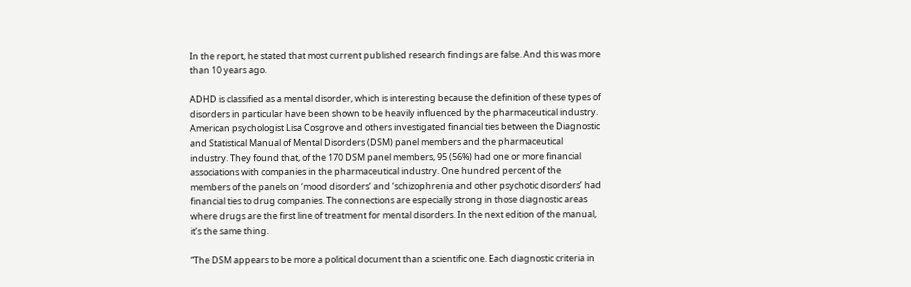In the report, he stated that most current published research findings are false. And this was more than 10 years ago.

ADHD is classified as a mental disorder, which is interesting because the definition of these types of disorders in particular have been shown to be heavily influenced by the pharmaceutical industry. American psychologist Lisa Cosgrove and others investigated financial ties between the Diagnostic and Statistical Manual of Mental Disorders (DSM) panel members and the pharmaceutical industry. They found that, of the 170 DSM panel members, 95 (56%) had one or more financial associations with companies in the pharmaceutical industry. One hundred percent of the members of the panels on ‘mood disorders’ and ‘schizophrenia and other psychotic disorders’ had financial ties to drug companies. The connections are especially strong in those diagnostic areas where drugs are the first line of treatment for mental disorders. In the next edition of the manual, it’s the same thing.

“The DSM appears to be more a political document than a scientific one. Each diagnostic criteria in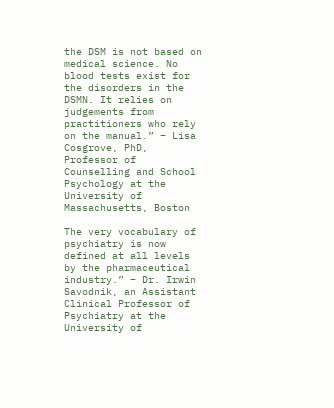the DSM is not based on medical science. No blood tests exist for the disorders in the DSMN. It relies on judgements from practitioners who rely on the manual.” – Lisa Cosgrove, PhD, Professor of Counselling and School Psychology at the University of Massachusetts, Boston

The very vocabulary of psychiatry is now defined at all levels by the pharmaceutical industry.” – Dr. Irwin Savodnik, an Assistant Clinical Professor of Psychiatry at the University of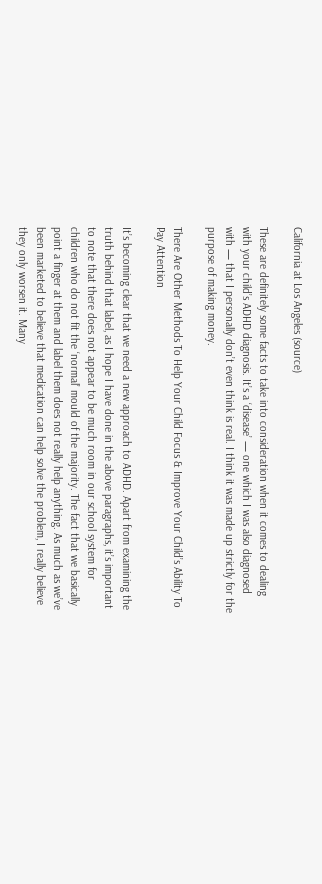California at Los Angeles (source)

These are definitely some facts to take into consideration when it comes to dealing with your child’s ADHD diagnosis. It’s a ‘disease’ — one which I was also diagnosed with — that I personally don’t even think is real. I think it was made up strictly for the purpose of making money.

There Are Other Methods To Help Your Child Focus & Improve Your Child’s Ability To Pay Attention

It’s becoming clear that we need a new approach to ADHD. Apart from examining the truth behind that label, as I hope I have done in the above paragraphs, it’s important to note that there does not appear to be much room in our school system for children who do not fit the ‘normal’ mould of the majority. The fact that we basically point a finger at them and label them does not really help anything. As much as we’ve been marketed to believe that medication can help solve the problem, I really believe they only worsen it. Many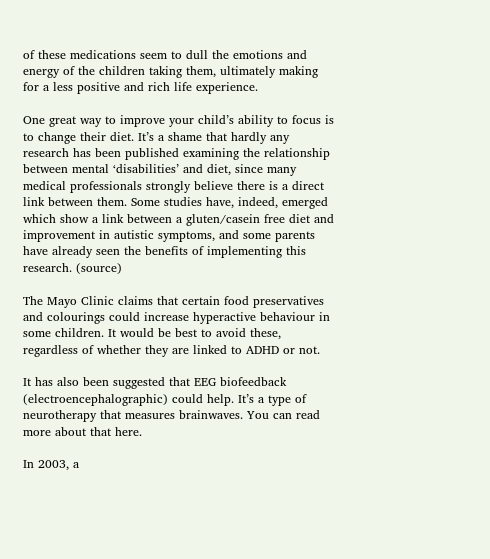of these medications seem to dull the emotions and energy of the children taking them, ultimately making for a less positive and rich life experience.

One great way to improve your child’s ability to focus is to change their diet. It’s a shame that hardly any research has been published examining the relationship between mental ‘disabilities’ and diet, since many medical professionals strongly believe there is a direct link between them. Some studies have, indeed, emerged which show a link between a gluten/casein free diet and improvement in autistic symptoms, and some parents have already seen the benefits of implementing this research. (source)

The Mayo Clinic claims that certain food preservatives and colourings could increase hyperactive behaviour in some children. It would be best to avoid these, regardless of whether they are linked to ADHD or not.

It has also been suggested that EEG biofeedback (electroencephalographic) could help. It’s a type of neurotherapy that measures brainwaves. You can read more about that here.

In 2003, a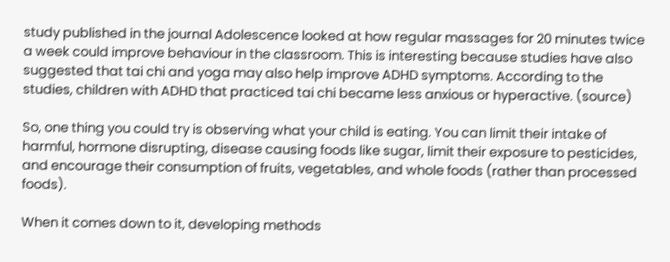study published in the journal Adolescence looked at how regular massages for 20 minutes twice a week could improve behaviour in the classroom. This is interesting because studies have also suggested that tai chi and yoga may also help improve ADHD symptoms. According to the studies, children with ADHD that practiced tai chi became less anxious or hyperactive. (source)

So, one thing you could try is observing what your child is eating. You can limit their intake of harmful, hormone disrupting, disease causing foods like sugar, limit their exposure to pesticides, and encourage their consumption of fruits, vegetables, and whole foods (rather than processed foods).

When it comes down to it, developing methods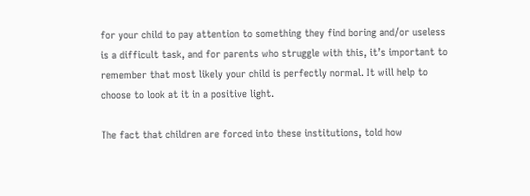for your child to pay attention to something they find boring and/or useless is a difficult task, and for parents who struggle with this, it’s important to remember that most likely your child is perfectly normal. It will help to choose to look at it in a positive light.

The fact that children are forced into these institutions, told how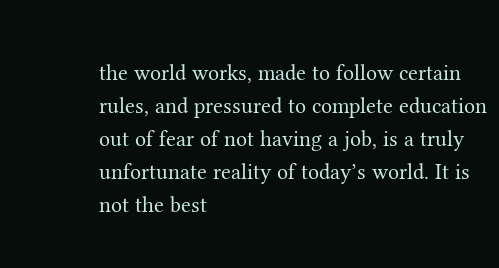the world works, made to follow certain rules, and pressured to complete education out of fear of not having a job, is a truly unfortunate reality of today’s world. It is not the best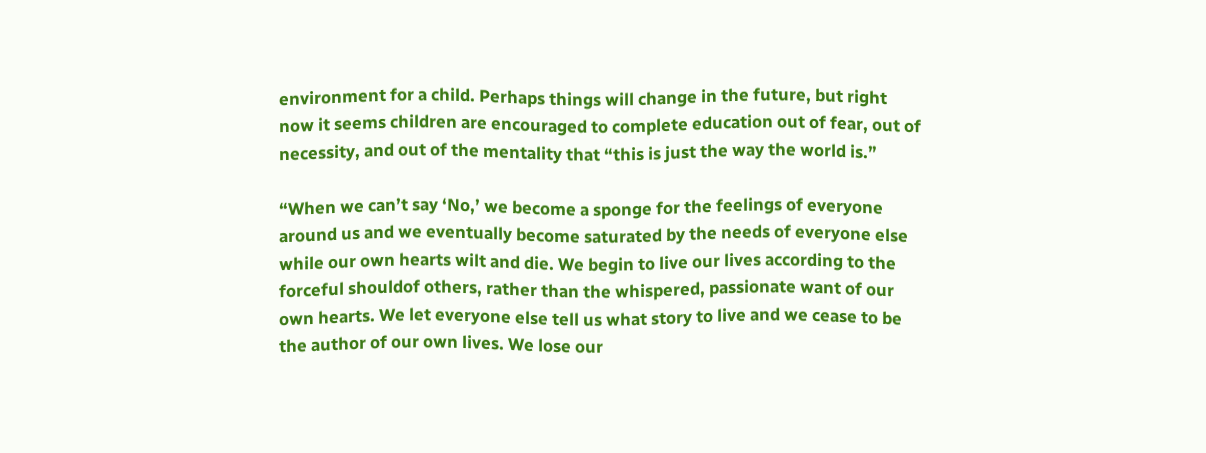environment for a child. Perhaps things will change in the future, but right now it seems children are encouraged to complete education out of fear, out of necessity, and out of the mentality that “this is just the way the world is.”

“When we can’t say ‘No,’ we become a sponge for the feelings of everyone around us and we eventually become saturated by the needs of everyone else while our own hearts wilt and die. We begin to live our lives according to the forceful shouldof others, rather than the whispered, passionate want of our own hearts. We let everyone else tell us what story to live and we cease to be the author of our own lives. We lose our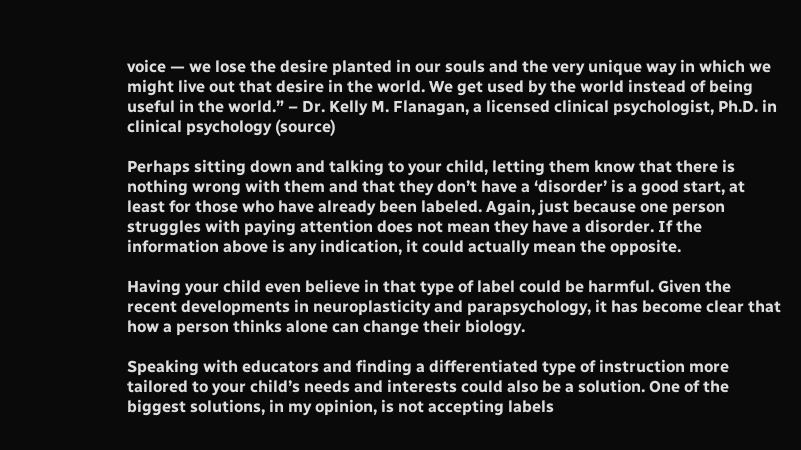voice — we lose the desire planted in our souls and the very unique way in which we might live out that desire in the world. We get used by the world instead of being useful in the world.” – Dr. Kelly M. Flanagan, a licensed clinical psychologist, Ph.D. in clinical psychology (source)

Perhaps sitting down and talking to your child, letting them know that there is nothing wrong with them and that they don’t have a ‘disorder’ is a good start, at least for those who have already been labeled. Again, just because one person struggles with paying attention does not mean they have a disorder. If the information above is any indication, it could actually mean the opposite.

Having your child even believe in that type of label could be harmful. Given the recent developments in neuroplasticity and parapsychology, it has become clear that how a person thinks alone can change their biology.

Speaking with educators and finding a differentiated type of instruction more tailored to your child’s needs and interests could also be a solution. One of the biggest solutions, in my opinion, is not accepting labels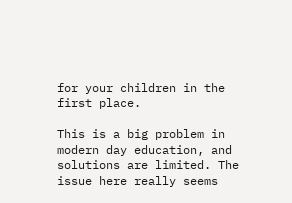for your children in the first place.

This is a big problem in modern day education, and solutions are limited. The issue here really seems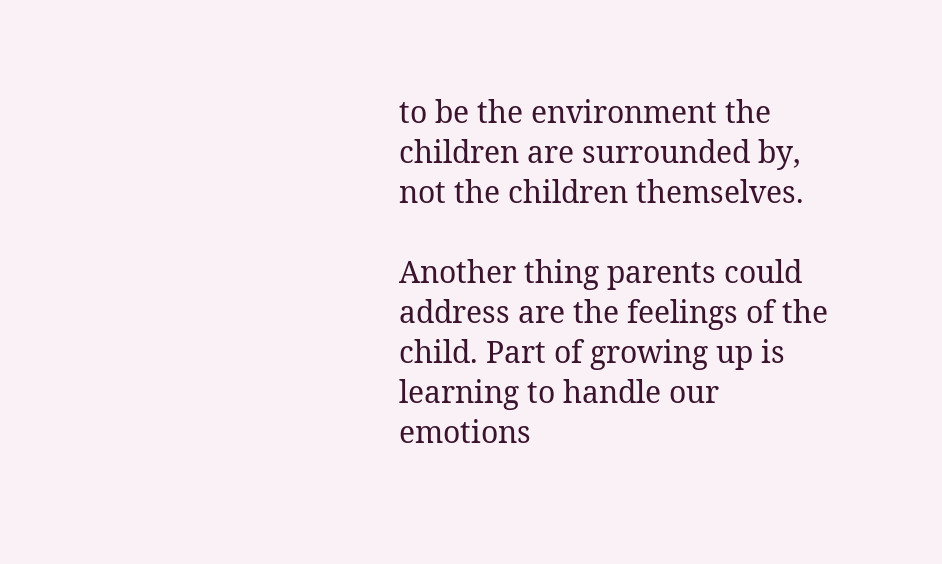to be the environment the children are surrounded by, not the children themselves.

Another thing parents could address are the feelings of the child. Part of growing up is learning to handle our emotions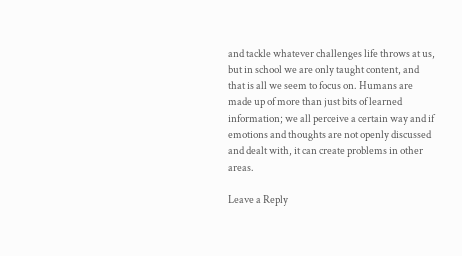and tackle whatever challenges life throws at us, but in school we are only taught content, and that is all we seem to focus on. Humans are made up of more than just bits of learned information; we all perceive a certain way and if emotions and thoughts are not openly discussed and dealt with, it can create problems in other areas.

Leave a Reply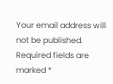Your email address will not be published. Required fields are marked *